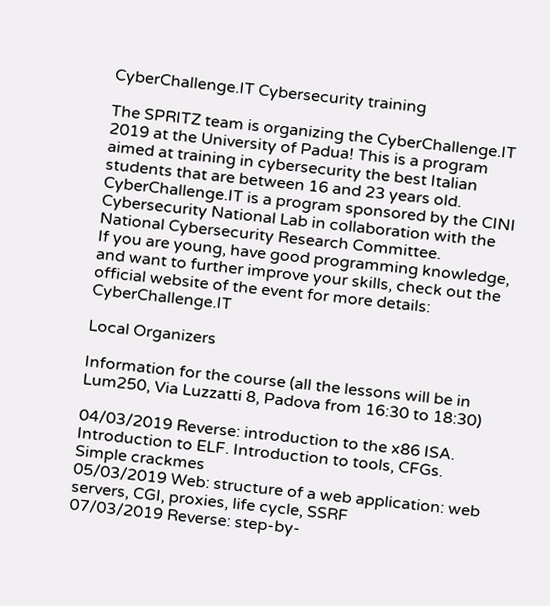CyberChallenge.IT Cybersecurity training

The SPRITZ team is organizing the CyberChallenge.IT 2019 at the University of Padua! This is a program aimed at training in cybersecurity the best Italian students that are between 16 and 23 years old. CyberChallenge.IT is a program sponsored by the CINI Cybersecurity National Lab in collaboration with the National Cybersecurity Research Committee.
If you are young, have good programming knowledge, and want to further improve your skills, check out the official website of the event for more details: CyberChallenge.IT

Local Organizers

Information for the course (all the lessons will be in Lum250, Via Luzzatti 8, Padova from 16:30 to 18:30)

04/03/2019 Reverse: introduction to the x86 ISA. Introduction to ELF. Introduction to tools, CFGs. Simple crackmes
05/03/2019 Web: structure of a web application: web servers, CGI, proxies, life cycle, SSRF
07/03/2019 Reverse: step-by-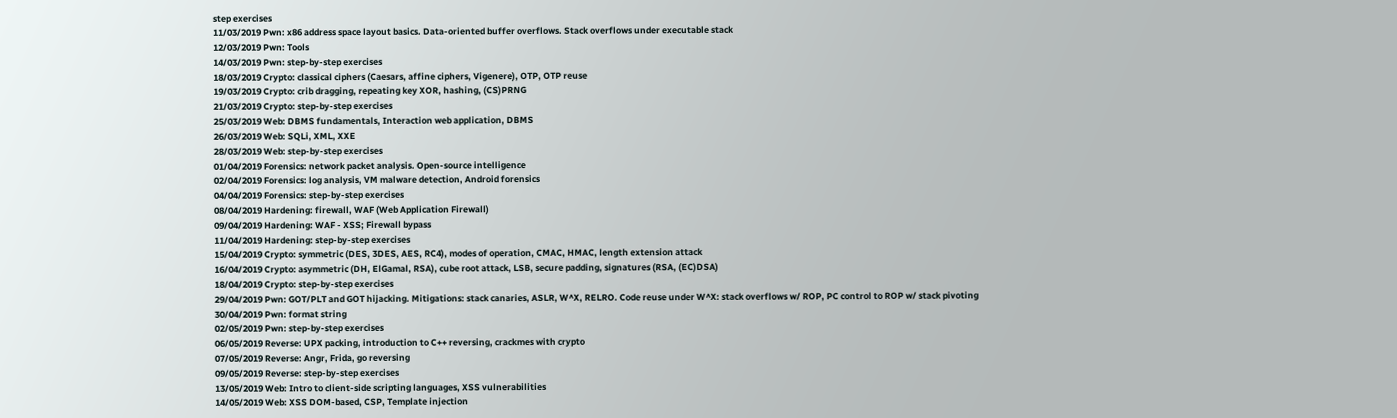step exercises
11/03/2019 Pwn: x86 address space layout basics. Data-oriented buffer overflows. Stack overflows under executable stack
12/03/2019 Pwn: Tools
14/03/2019 Pwn: step-by-step exercises
18/03/2019 Crypto: classical ciphers (Caesars, affine ciphers, Vigenere), OTP, OTP reuse
19/03/2019 Crypto: crib dragging, repeating key XOR, hashing, (CS)PRNG
21/03/2019 Crypto: step-by-step exercises
25/03/2019 Web: DBMS fundamentals, Interaction web application, DBMS
26/03/2019 Web: SQLi, XML, XXE
28/03/2019 Web: step-by-step exercises
01/04/2019 Forensics: network packet analysis. Open-source intelligence
02/04/2019 Forensics: log analysis, VM malware detection, Android forensics
04/04/2019 Forensics: step-by-step exercises
08/04/2019 Hardening: firewall, WAF (Web Application Firewall)
09/04/2019 Hardening: WAF - XSS; Firewall bypass
11/04/2019 Hardening: step-by-step exercises
15/04/2019 Crypto: symmetric (DES, 3DES, AES, RC4), modes of operation, CMAC, HMAC, length extension attack
16/04/2019 Crypto: asymmetric (DH, ElGamal, RSA), cube root attack, LSB, secure padding, signatures (RSA, (EC)DSA)
18/04/2019 Crypto: step-by-step exercises
29/04/2019 Pwn: GOT/PLT and GOT hijacking. Mitigations: stack canaries, ASLR, W^X, RELRO. Code reuse under W^X: stack overflows w/ ROP, PC control to ROP w/ stack pivoting
30/04/2019 Pwn: format string
02/05/2019 Pwn: step-by-step exercises
06/05/2019 Reverse: UPX packing, introduction to C++ reversing, crackmes with crypto
07/05/2019 Reverse: Angr, Frida, go reversing
09/05/2019 Reverse: step-by-step exercises
13/05/2019 Web: Intro to client-side scripting languages, XSS vulnerabilities
14/05/2019 Web: XSS DOM-based, CSP, Template injection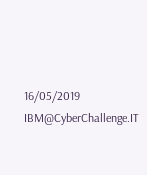16/05/2019 IBM@CyberChallenge.IT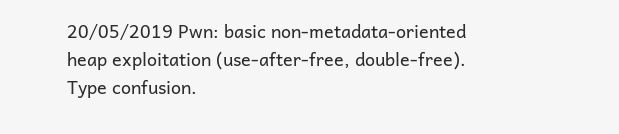20/05/2019 Pwn: basic non-metadata-oriented heap exploitation (use-after-free, double-free). Type confusion.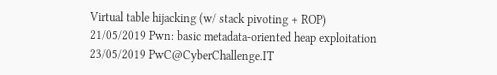Virtual table hijacking (w/ stack pivoting + ROP)
21/05/2019 Pwn: basic metadata-oriented heap exploitation
23/05/2019 PwC@CyberChallenge.IT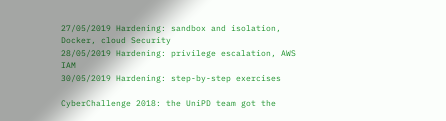27/05/2019 Hardening: sandbox and isolation, Docker, cloud Security
28/05/2019 Hardening: privilege escalation, AWS IAM
30/05/2019 Hardening: step-by-step exercises

CyberChallenge 2018: the UniPD team got the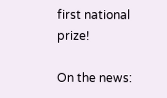first national prize!

On the news: